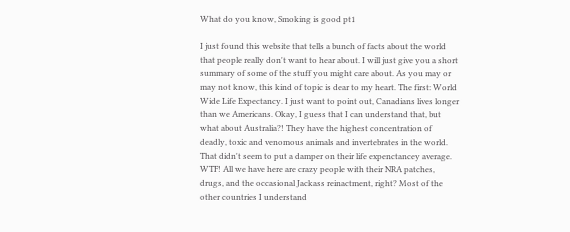What do you know, Smoking is good pt1

I just found this website that tells a bunch of facts about the world that people really don't want to hear about. I will just give you a short summary of some of the stuff you might care about. As you may or may not know, this kind of topic is dear to my heart. The first: World Wide Life Expectancy. I just want to point out, Canadians lives longer than we Americans. Okay, I guess that I can understand that, but what about Australia?! They have the highest concentration of deadly, toxic and venomous animals and invertebrates in the world. That didn't seem to put a damper on their life expenctancey average. WTF! All we have here are crazy people with their NRA patches, drugs, and the occasional Jackass reinactment, right? Most of the other countries I understand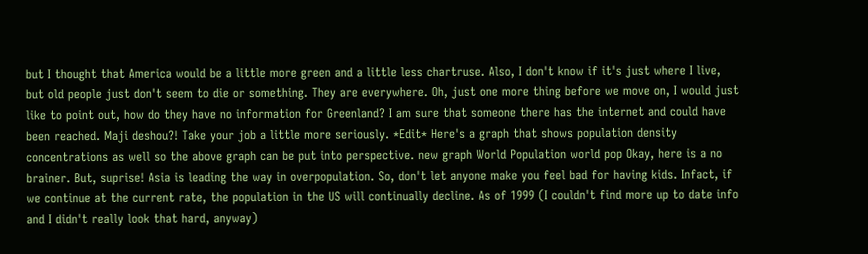but I thought that America would be a little more green and a little less chartruse. Also, I don't know if it's just where I live, but old people just don't seem to die or something. They are everywhere. Oh, just one more thing before we move on, I would just like to point out, how do they have no information for Greenland? I am sure that someone there has the internet and could have been reached. Maji deshou?! Take your job a little more seriously. *Edit* Here's a graph that shows population density concentrations as well so the above graph can be put into perspective. new graph World Population world pop Okay, here is a no brainer. But, suprise! Asia is leading the way in overpopulation. So, don't let anyone make you feel bad for having kids. Infact, if we continue at the current rate, the population in the US will continually decline. As of 1999 (I couldn't find more up to date info and I didn't really look that hard, anyway)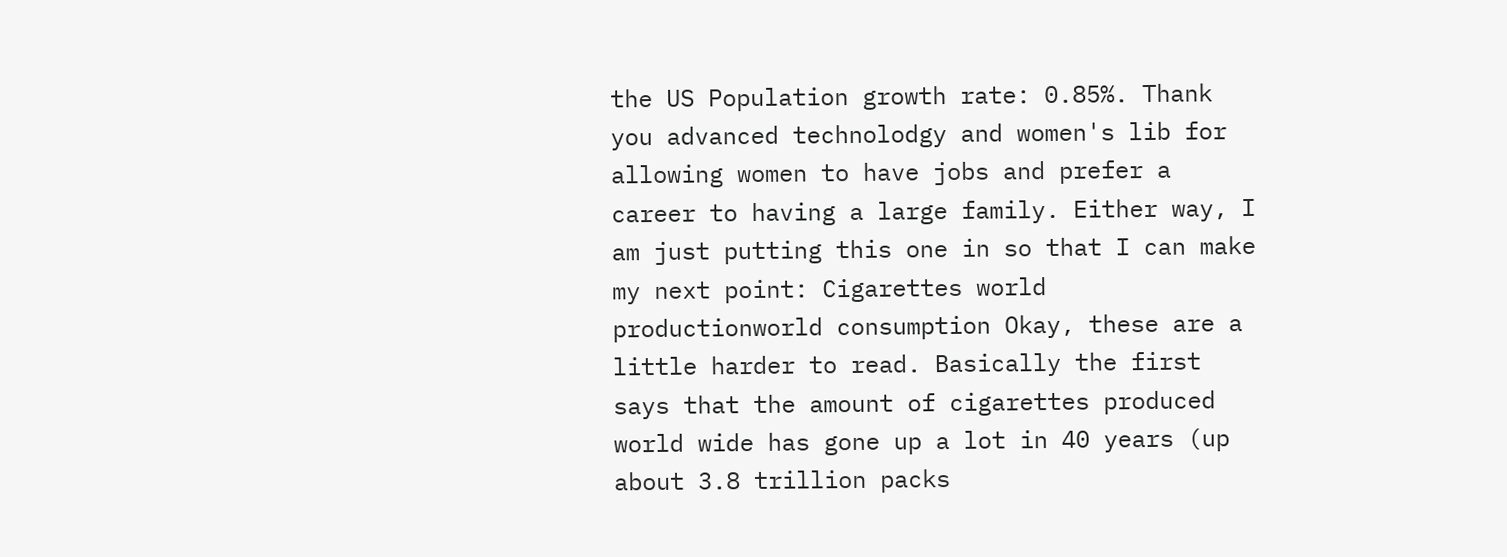the US Population growth rate: 0.85%. Thank you advanced technolodgy and women's lib for allowing women to have jobs and prefer a career to having a large family. Either way, I am just putting this one in so that I can make my next point: Cigarettes world productionworld consumption Okay, these are a little harder to read. Basically the first says that the amount of cigarettes produced world wide has gone up a lot in 40 years (up about 3.8 trillion packs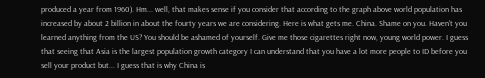produced a year from 1960). Hm... well, that makes sense if you consider that according to the graph above world population has increased by about 2 billion in about the fourty years we are considering. Here is what gets me. China. Shame on you. Haven't you learned anything from the US? You should be ashamed of yourself. Give me those cigarettes right now, young world power. I guess that seeing that Asia is the largest population growth category I can understand that you have a lot more people to ID before you sell your product but... I guess that is why China is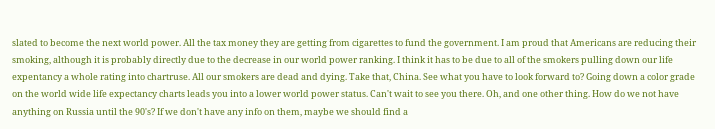slated to become the next world power. All the tax money they are getting from cigarettes to fund the government. I am proud that Americans are reducing their smoking, although it is probably directly due to the decrease in our world power ranking. I think it has to be due to all of the smokers pulling down our life expentancy a whole rating into chartruse. All our smokers are dead and dying. Take that, China. See what you have to look forward to? Going down a color grade on the world wide life expectancy charts leads you into a lower world power status. Can't wait to see you there. Oh, and one other thing. How do we not have anything on Russia until the 90's? If we don't have any info on them, maybe we should find a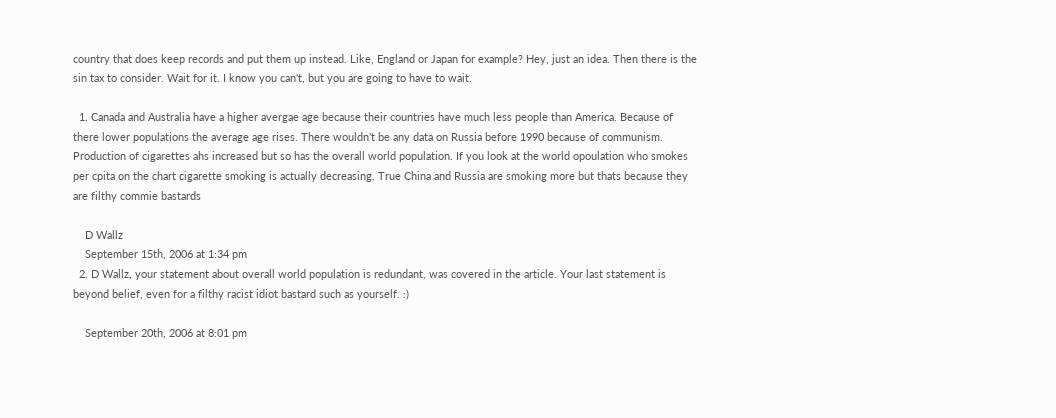country that does keep records and put them up instead. Like, England or Japan for example? Hey, just an idea. Then there is the sin tax to consider. Wait for it. I know you can't, but you are going to have to wait.

  1. Canada and Australia have a higher avergae age because their countries have much less people than America. Because of there lower populations the average age rises. There wouldn’t be any data on Russia before 1990 because of communism. Production of cigarettes ahs increased but so has the overall world population. If you look at the world opoulation who smokes per cpita on the chart cigarette smoking is actually decreasing. True China and Russia are smoking more but thats because they are filthy commie bastards

    D Wallz
    September 15th, 2006 at 1:34 pm
  2. D Wallz, your statement about overall world population is redundant, was covered in the article. Your last statement is beyond belief, even for a filthy racist idiot bastard such as yourself. :)

    September 20th, 2006 at 8:01 pm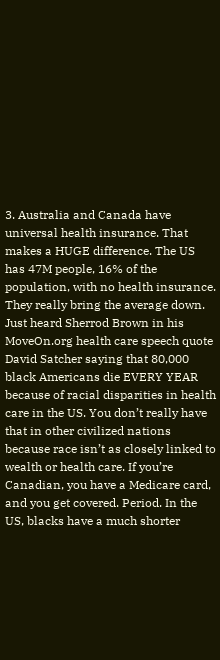3. Australia and Canada have universal health insurance. That makes a HUGE difference. The US has 47M people, 16% of the population, with no health insurance. They really bring the average down. Just heard Sherrod Brown in his MoveOn.org health care speech quote David Satcher saying that 80,000 black Americans die EVERY YEAR because of racial disparities in health care in the US. You don’t really have that in other civilized nations because race isn’t as closely linked to wealth or health care. If you’re Canadian, you have a Medicare card, and you get covered. Period. In the US, blacks have a much shorter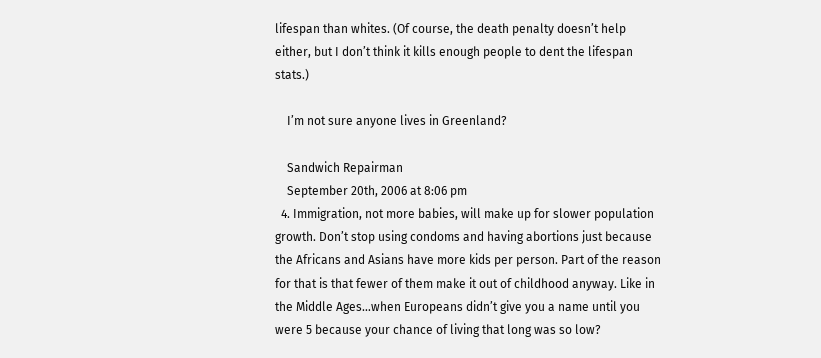lifespan than whites. (Of course, the death penalty doesn’t help either, but I don’t think it kills enough people to dent the lifespan stats.)

    I’m not sure anyone lives in Greenland?

    Sandwich Repairman
    September 20th, 2006 at 8:06 pm
  4. Immigration, not more babies, will make up for slower population growth. Don’t stop using condoms and having abortions just because the Africans and Asians have more kids per person. Part of the reason for that is that fewer of them make it out of childhood anyway. Like in the Middle Ages…when Europeans didn’t give you a name until you were 5 because your chance of living that long was so low?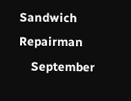Sandwich Repairman
    September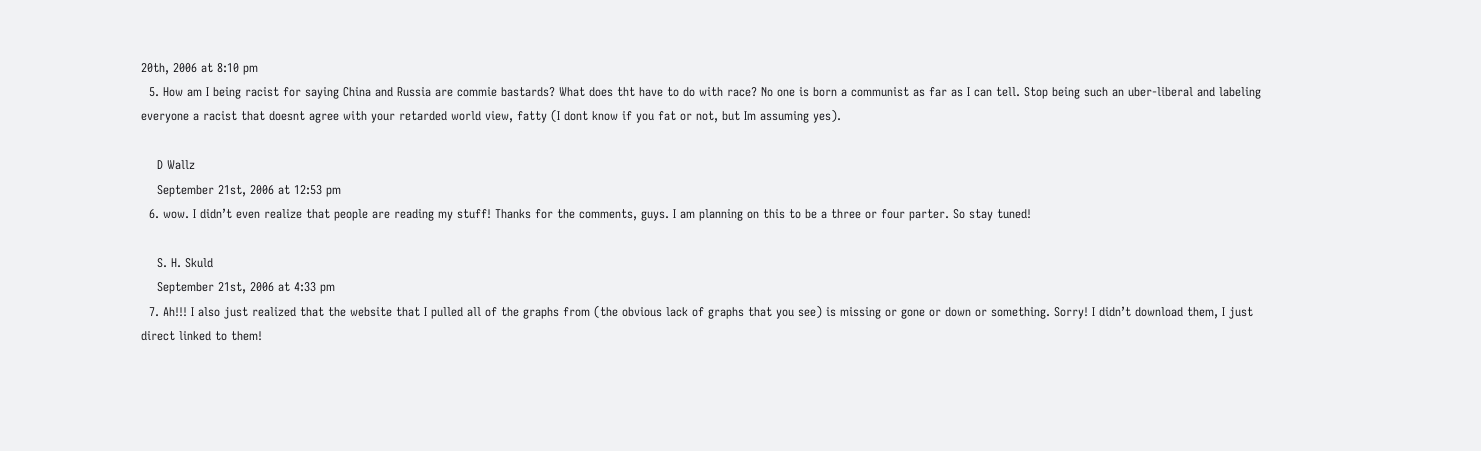20th, 2006 at 8:10 pm
  5. How am I being racist for saying China and Russia are commie bastards? What does tht have to do with race? No one is born a communist as far as I can tell. Stop being such an uber-liberal and labeling everyone a racist that doesnt agree with your retarded world view, fatty (I dont know if you fat or not, but Im assuming yes).

    D Wallz
    September 21st, 2006 at 12:53 pm
  6. wow. I didn’t even realize that people are reading my stuff! Thanks for the comments, guys. I am planning on this to be a three or four parter. So stay tuned!

    S. H. Skuld
    September 21st, 2006 at 4:33 pm
  7. Ah!!! I also just realized that the website that I pulled all of the graphs from (the obvious lack of graphs that you see) is missing or gone or down or something. Sorry! I didn’t download them, I just direct linked to them!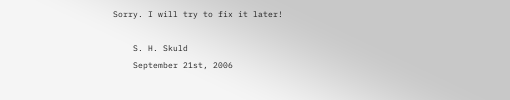Sorry. I will try to fix it later!

    S. H. Skuld
    September 21st, 2006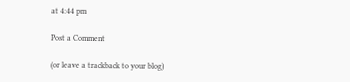at 4:44 pm

Post a Comment

(or leave a trackback to your blog)